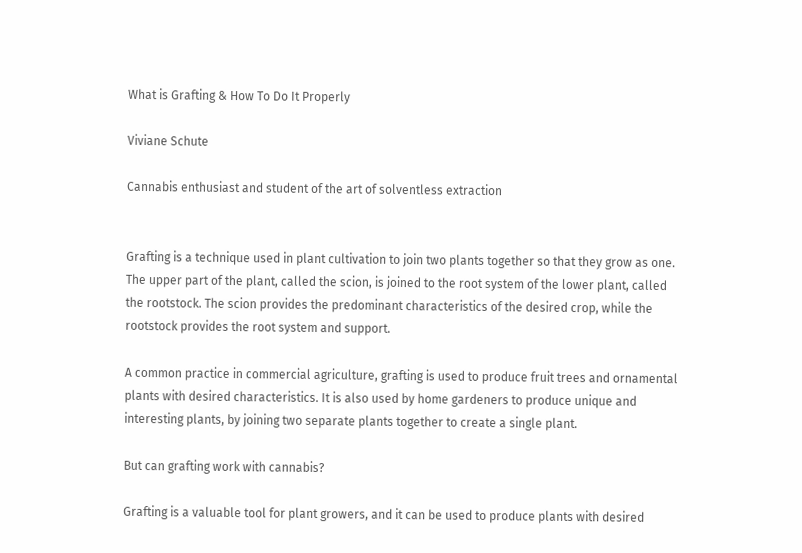What is Grafting & How To Do It Properly

Viviane Schute

Cannabis enthusiast and student of the art of solventless extraction


Grafting is a technique used in plant cultivation to join two plants together so that they grow as one. The upper part of the plant, called the scion, is joined to the root system of the lower plant, called the rootstock. The scion provides the predominant characteristics of the desired crop, while the rootstock provides the root system and support.

A common practice in commercial agriculture, grafting is used to produce fruit trees and ornamental plants with desired characteristics. It is also used by home gardeners to produce unique and interesting plants, by joining two separate plants together to create a single plant.

But can grafting work with cannabis?

Grafting is a valuable tool for plant growers, and it can be used to produce plants with desired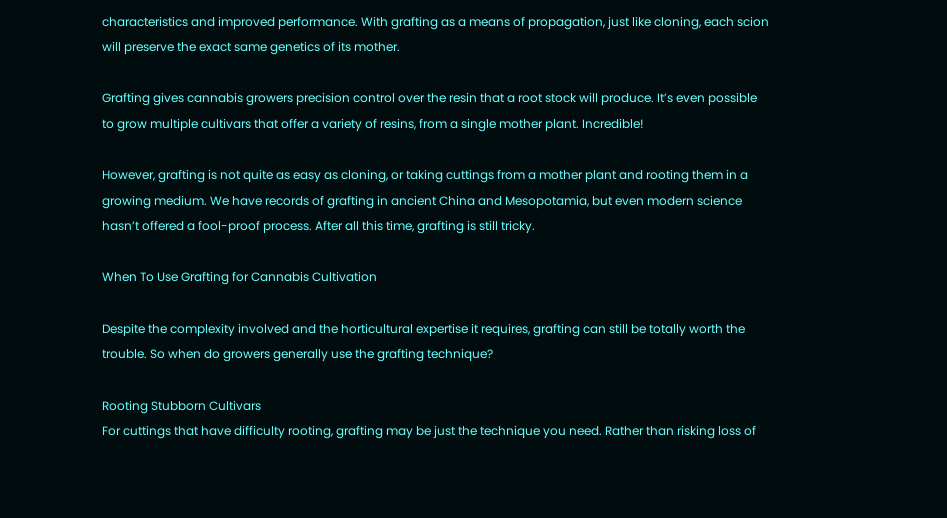characteristics and improved performance. With grafting as a means of propagation, just like cloning, each scion will preserve the exact same genetics of its mother.

Grafting gives cannabis growers precision control over the resin that a root stock will produce. It’s even possible to grow multiple cultivars that offer a variety of resins, from a single mother plant. Incredible!

However, grafting is not quite as easy as cloning, or taking cuttings from a mother plant and rooting them in a growing medium. We have records of grafting in ancient China and Mesopotamia, but even modern science hasn’t offered a fool-proof process. After all this time, grafting is still tricky.

When To Use Grafting for Cannabis Cultivation

Despite the complexity involved and the horticultural expertise it requires, grafting can still be totally worth the trouble. So when do growers generally use the grafting technique?

Rooting Stubborn Cultivars
For cuttings that have difficulty rooting, grafting may be just the technique you need. Rather than risking loss of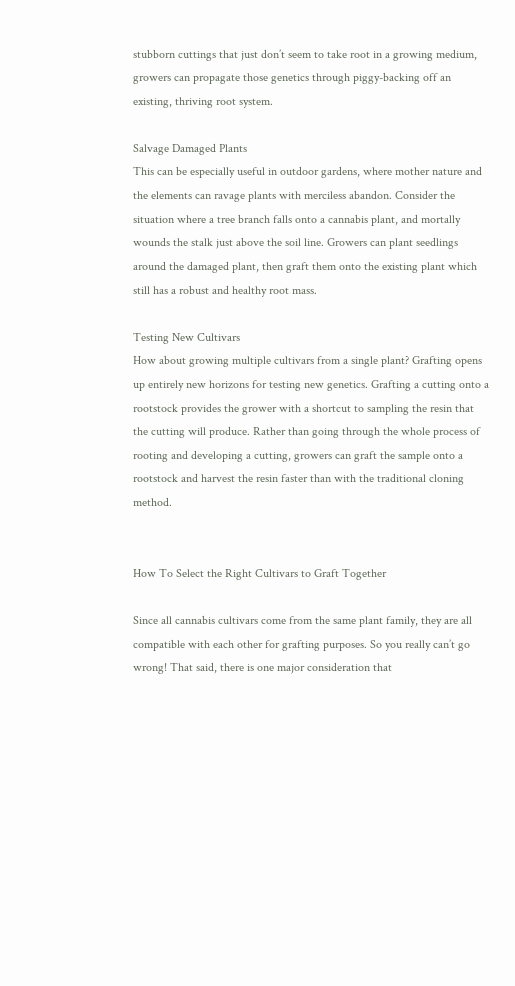stubborn cuttings that just don’t seem to take root in a growing medium, growers can propagate those genetics through piggy-backing off an existing, thriving root system.

Salvage Damaged Plants
This can be especially useful in outdoor gardens, where mother nature and the elements can ravage plants with merciless abandon. Consider the situation where a tree branch falls onto a cannabis plant, and mortally wounds the stalk just above the soil line. Growers can plant seedlings around the damaged plant, then graft them onto the existing plant which still has a robust and healthy root mass.

Testing New Cultivars
How about growing multiple cultivars from a single plant? Grafting opens up entirely new horizons for testing new genetics. Grafting a cutting onto a rootstock provides the grower with a shortcut to sampling the resin that the cutting will produce. Rather than going through the whole process of rooting and developing a cutting, growers can graft the sample onto a rootstock and harvest the resin faster than with the traditional cloning method.


How To Select the Right Cultivars to Graft Together

Since all cannabis cultivars come from the same plant family, they are all compatible with each other for grafting purposes. So you really can’t go wrong! That said, there is one major consideration that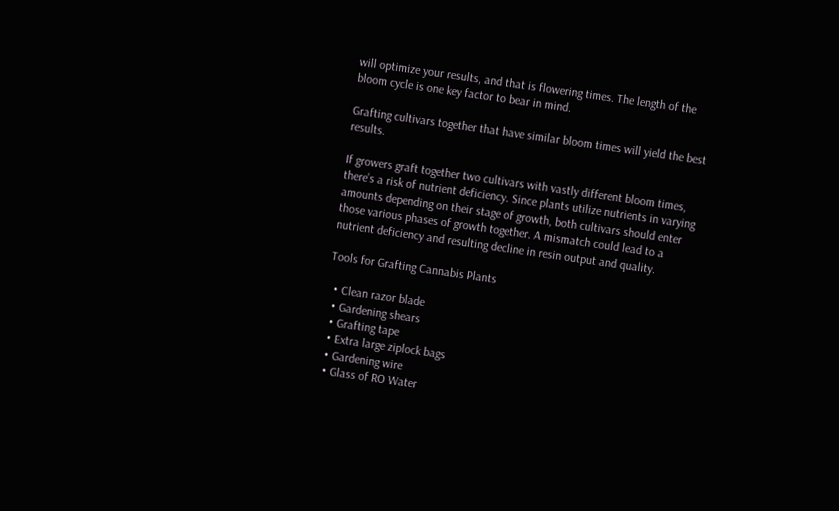will optimize your results, and that is flowering times. The length of the bloom cycle is one key factor to bear in mind.

Grafting cultivars together that have similar bloom times will yield the best results.

If growers graft together two cultivars with vastly different bloom times, there’s a risk of nutrient deficiency. Since plants utilize nutrients in varying amounts depending on their stage of growth, both cultivars should enter those various phases of growth together. A mismatch could lead to a nutrient deficiency and resulting decline in resin output and quality.

Tools for Grafting Cannabis Plants

  • Clean razor blade
  • Gardening shears
  • Grafting tape
  • Extra large ziplock bags
  • Gardening wire
  • Glass of RO Water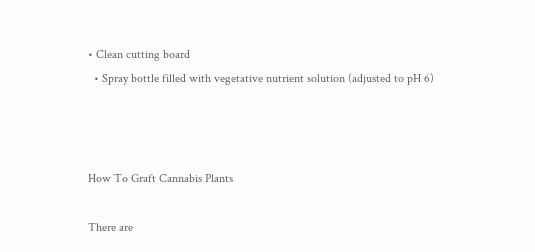• Clean cutting board
  • Spray bottle filled with vegetative nutrient solution (adjusted to pH 6)



How To Graft Cannabis Plants

There are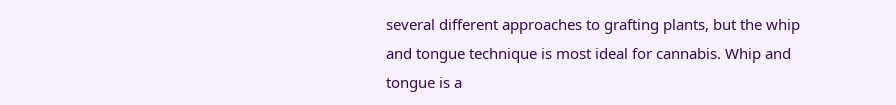several different approaches to grafting plants, but the whip and tongue technique is most ideal for cannabis. Whip and tongue is a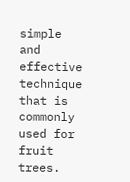simple and effective technique that is commonly used for fruit trees.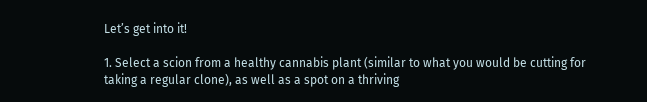Let’s get into it!

1. Select a scion from a healthy cannabis plant (similar to what you would be cutting for taking a regular clone), as well as a spot on a thriving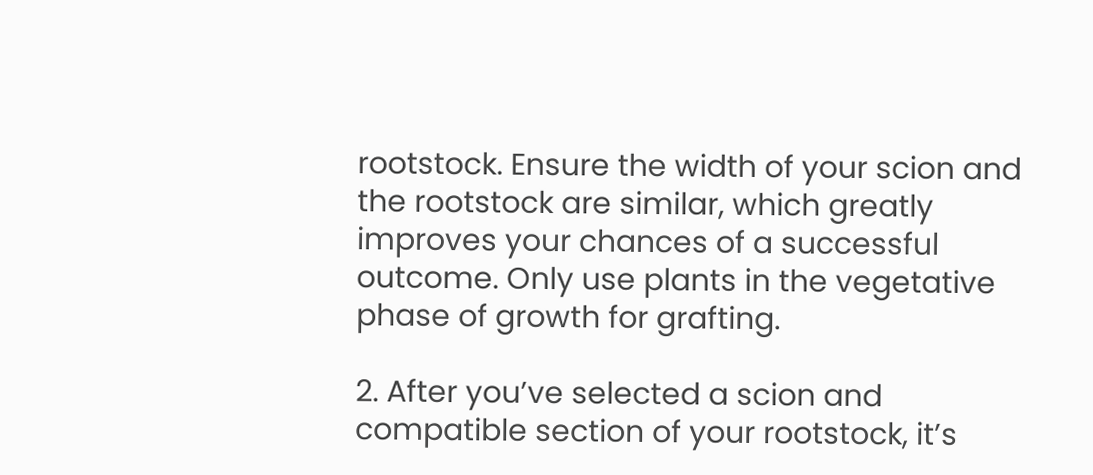rootstock. Ensure the width of your scion and the rootstock are similar, which greatly improves your chances of a successful outcome. Only use plants in the vegetative phase of growth for grafting.

2. After you’ve selected a scion and compatible section of your rootstock, it’s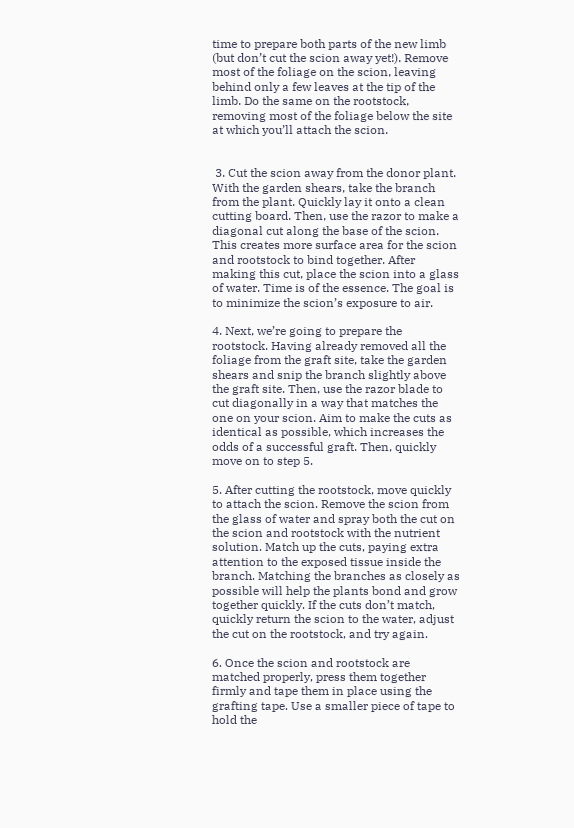time to prepare both parts of the new limb (but don’t cut the scion away yet!). Remove most of the foliage on the scion, leaving behind only a few leaves at the tip of the limb. Do the same on the rootstock, removing most of the foliage below the site at which you’ll attach the scion.


 3. Cut the scion away from the donor plant. With the garden shears, take the branch from the plant. Quickly lay it onto a clean cutting board. Then, use the razor to make a diagonal cut along the base of the scion. This creates more surface area for the scion and rootstock to bind together. After making this cut, place the scion into a glass of water. Time is of the essence. The goal is to minimize the scion’s exposure to air.

4. Next, we’re going to prepare the rootstock. Having already removed all the foliage from the graft site, take the garden shears and snip the branch slightly above the graft site. Then, use the razor blade to cut diagonally in a way that matches the one on your scion. Aim to make the cuts as identical as possible, which increases the odds of a successful graft. Then, quickly move on to step 5.

5. After cutting the rootstock, move quickly to attach the scion. Remove the scion from the glass of water and spray both the cut on the scion and rootstock with the nutrient solution. Match up the cuts, paying extra attention to the exposed tissue inside the branch. Matching the branches as closely as possible will help the plants bond and grow together quickly. If the cuts don’t match, quickly return the scion to the water, adjust the cut on the rootstock, and try again.

6. Once the scion and rootstock are matched properly, press them together firmly and tape them in place using the grafting tape. Use a smaller piece of tape to hold the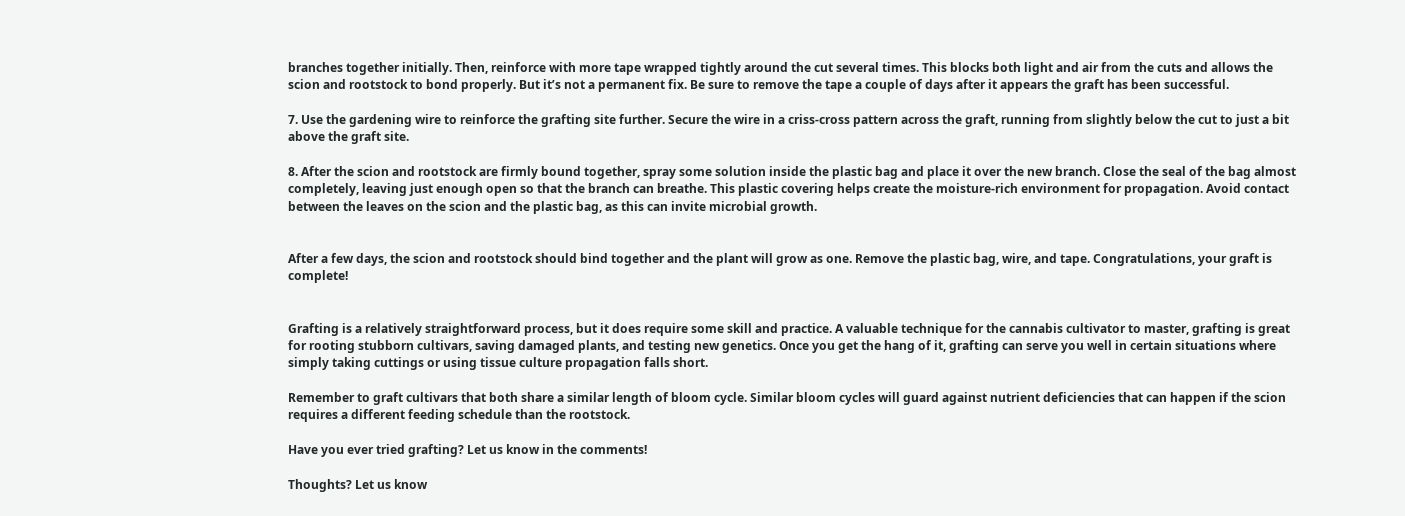branches together initially. Then, reinforce with more tape wrapped tightly around the cut several times. This blocks both light and air from the cuts and allows the scion and rootstock to bond properly. But it’s not a permanent fix. Be sure to remove the tape a couple of days after it appears the graft has been successful.

7. Use the gardening wire to reinforce the grafting site further. Secure the wire in a criss-cross pattern across the graft, running from slightly below the cut to just a bit above the graft site.

8. After the scion and rootstock are firmly bound together, spray some solution inside the plastic bag and place it over the new branch. Close the seal of the bag almost completely, leaving just enough open so that the branch can breathe. This plastic covering helps create the moisture-rich environment for propagation. Avoid contact between the leaves on the scion and the plastic bag, as this can invite microbial growth.


After a few days, the scion and rootstock should bind together and the plant will grow as one. Remove the plastic bag, wire, and tape. Congratulations, your graft is complete!


Grafting is a relatively straightforward process, but it does require some skill and practice. A valuable technique for the cannabis cultivator to master, grafting is great for rooting stubborn cultivars, saving damaged plants, and testing new genetics. Once you get the hang of it, grafting can serve you well in certain situations where simply taking cuttings or using tissue culture propagation falls short.

Remember to graft cultivars that both share a similar length of bloom cycle. Similar bloom cycles will guard against nutrient deficiencies that can happen if the scion requires a different feeding schedule than the rootstock.

Have you ever tried grafting? Let us know in the comments!

Thoughts? Let us know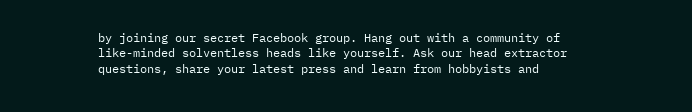by joining our secret Facebook group. Hang out with a community of like-minded solventless heads like yourself. Ask our head extractor questions, share your latest press and learn from hobbyists and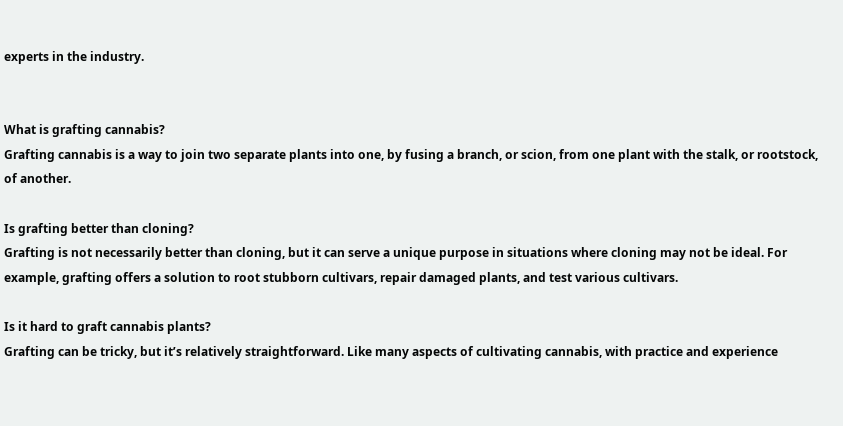experts in the industry.


What is grafting cannabis?
Grafting cannabis is a way to join two separate plants into one, by fusing a branch, or scion, from one plant with the stalk, or rootstock, of another.

Is grafting better than cloning?
Grafting is not necessarily better than cloning, but it can serve a unique purpose in situations where cloning may not be ideal. For example, grafting offers a solution to root stubborn cultivars, repair damaged plants, and test various cultivars.

Is it hard to graft cannabis plants?
Grafting can be tricky, but it’s relatively straightforward. Like many aspects of cultivating cannabis, with practice and experience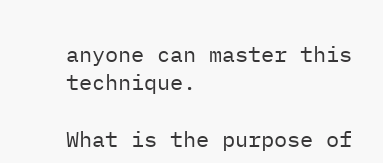anyone can master this technique.

What is the purpose of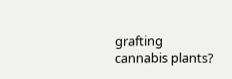grafting cannabis plants?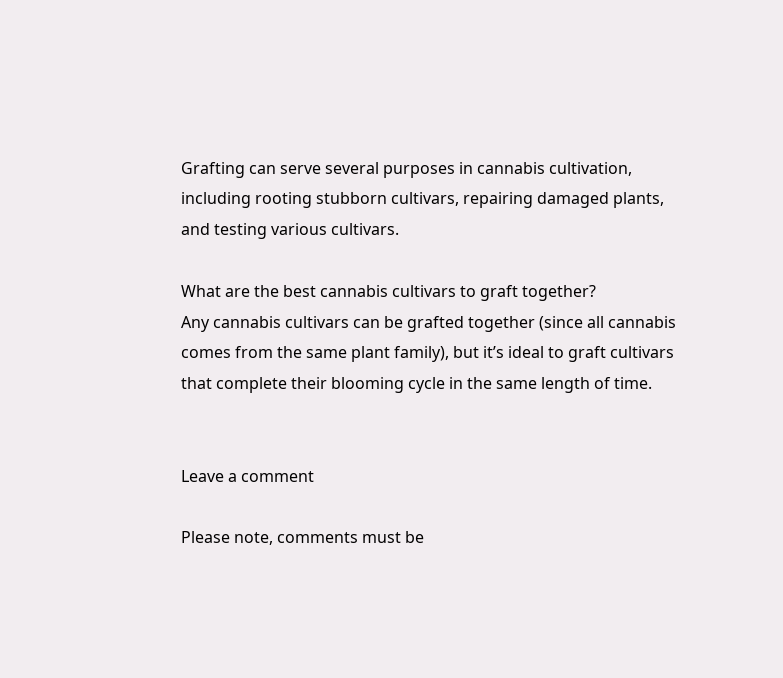Grafting can serve several purposes in cannabis cultivation, including rooting stubborn cultivars, repairing damaged plants, and testing various cultivars.

What are the best cannabis cultivars to graft together?
Any cannabis cultivars can be grafted together (since all cannabis comes from the same plant family), but it’s ideal to graft cultivars that complete their blooming cycle in the same length of time.


Leave a comment

Please note, comments must be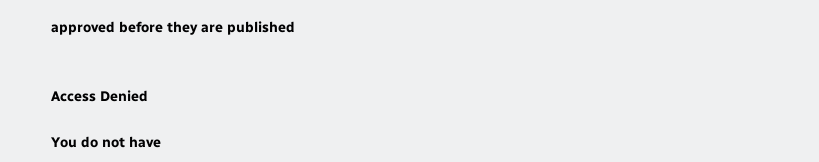approved before they are published


Access Denied

You do not have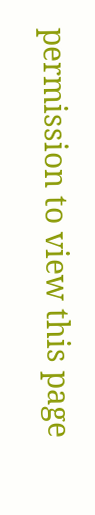permission to view this page